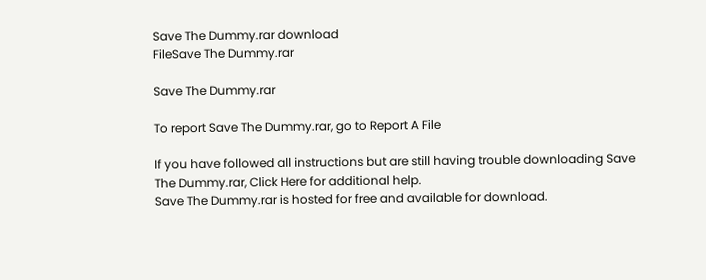Save The Dummy.rar download
FileSave The Dummy.rar

Save The Dummy.rar

To report Save The Dummy.rar, go to Report A File

If you have followed all instructions but are still having trouble downloading Save The Dummy.rar, Click Here for additional help.
Save The Dummy.rar is hosted for free and available for download.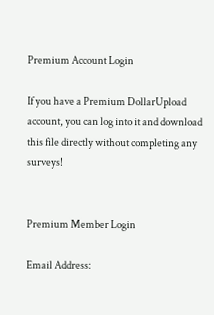Premium Account Login

If you have a Premium DollarUpload account, you can log into it and download this file directly without completing any surveys!


Premium Member Login

Email Address: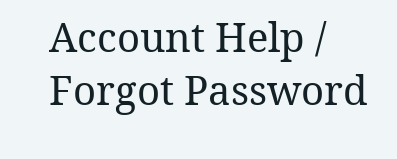Account Help / Forgot Password